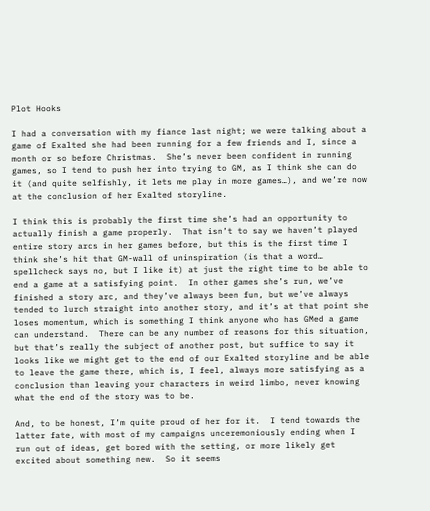Plot Hooks

I had a conversation with my fiance last night; we were talking about a game of Exalted she had been running for a few friends and I, since a month or so before Christmas.  She’s never been confident in running games, so I tend to push her into trying to GM, as I think she can do it (and quite selfishly, it lets me play in more games…), and we’re now at the conclusion of her Exalted storyline.

I think this is probably the first time she’s had an opportunity to actually finish a game properly.  That isn’t to say we haven’t played entire story arcs in her games before, but this is the first time I think she’s hit that GM-wall of uninspiration (is that a word… spellcheck says no, but I like it) at just the right time to be able to end a game at a satisfying point.  In other games she’s run, we’ve finished a story arc, and they’ve always been fun, but we’ve always tended to lurch straight into another story, and it’s at that point she loses momentum, which is something I think anyone who has GMed a game can understand.  There can be any number of reasons for this situation, but that’s really the subject of another post, but suffice to say it looks like we might get to the end of our Exalted storyline and be able to leave the game there, which is, I feel, always more satisfying as a conclusion than leaving your characters in weird limbo, never knowing what the end of the story was to be.

And, to be honest, I’m quite proud of her for it.  I tend towards the latter fate, with most of my campaigns unceremoniously ending when I run out of ideas, get bored with the setting, or more likely get excited about something new.  So it seems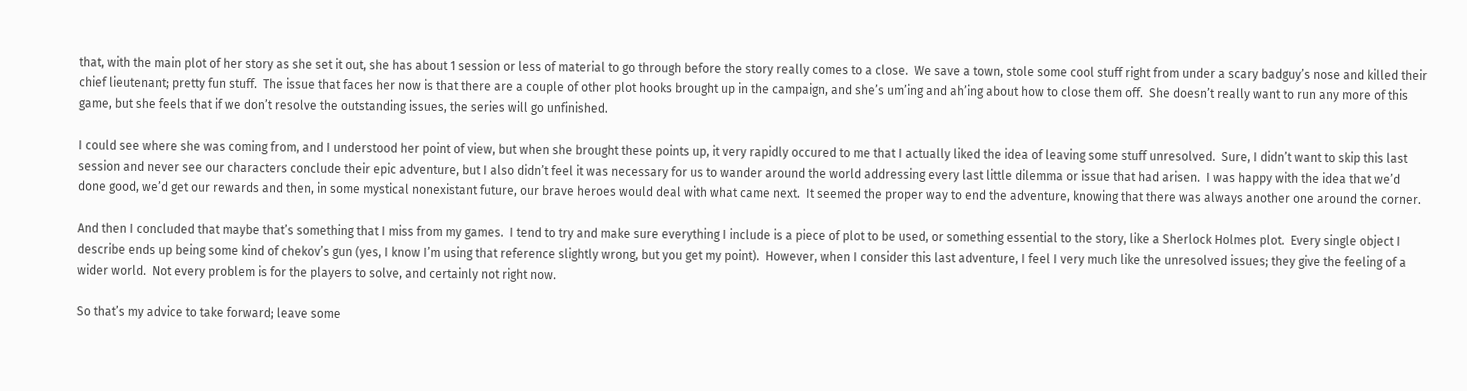that, with the main plot of her story as she set it out, she has about 1 session or less of material to go through before the story really comes to a close.  We save a town, stole some cool stuff right from under a scary badguy’s nose and killed their chief lieutenant; pretty fun stuff.  The issue that faces her now is that there are a couple of other plot hooks brought up in the campaign, and she’s um’ing and ah’ing about how to close them off.  She doesn’t really want to run any more of this game, but she feels that if we don’t resolve the outstanding issues, the series will go unfinished.

I could see where she was coming from, and I understood her point of view, but when she brought these points up, it very rapidly occured to me that I actually liked the idea of leaving some stuff unresolved.  Sure, I didn’t want to skip this last session and never see our characters conclude their epic adventure, but I also didn’t feel it was necessary for us to wander around the world addressing every last little dilemma or issue that had arisen.  I was happy with the idea that we’d done good, we’d get our rewards and then, in some mystical nonexistant future, our brave heroes would deal with what came next.  It seemed the proper way to end the adventure, knowing that there was always another one around the corner.

And then I concluded that maybe that’s something that I miss from my games.  I tend to try and make sure everything I include is a piece of plot to be used, or something essential to the story, like a Sherlock Holmes plot.  Every single object I describe ends up being some kind of chekov’s gun (yes, I know I’m using that reference slightly wrong, but you get my point).  However, when I consider this last adventure, I feel I very much like the unresolved issues; they give the feeling of a wider world.  Not every problem is for the players to solve, and certainly not right now.

So that’s my advice to take forward; leave some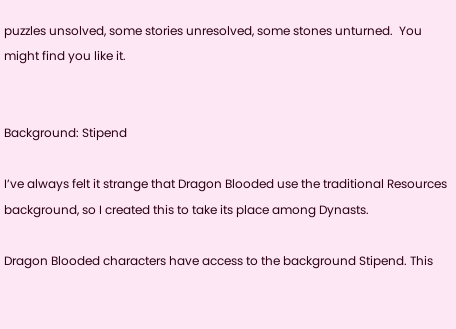puzzles unsolved, some stories unresolved, some stones unturned.  You might find you like it.


Background: Stipend

I’ve always felt it strange that Dragon Blooded use the traditional Resources background, so I created this to take its place among Dynasts.

Dragon Blooded characters have access to the background Stipend. This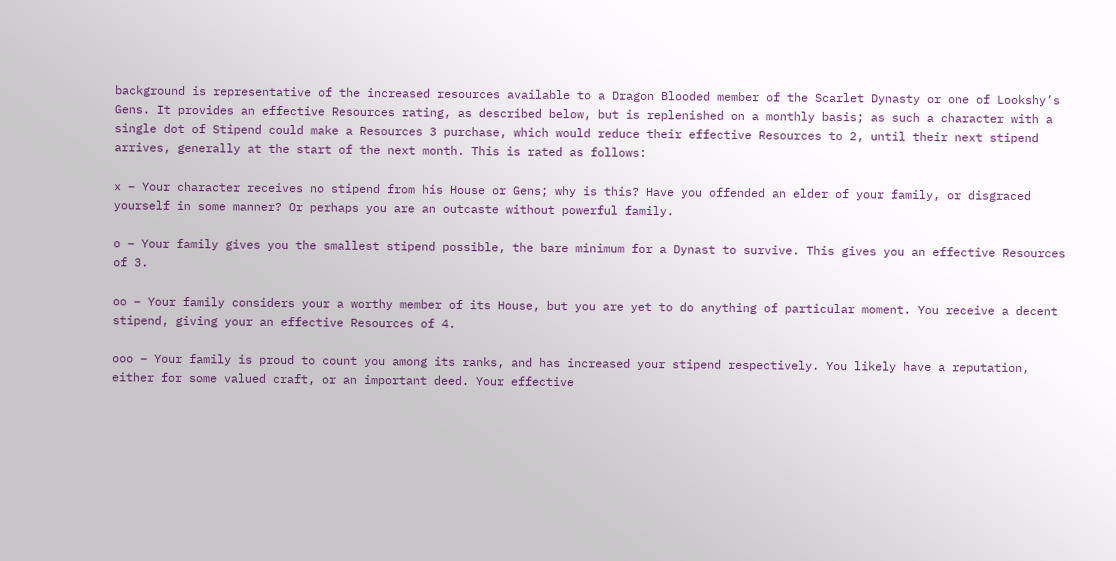background is representative of the increased resources available to a Dragon Blooded member of the Scarlet Dynasty or one of Lookshy’s Gens. It provides an effective Resources rating, as described below, but is replenished on a monthly basis; as such a character with a single dot of Stipend could make a Resources 3 purchase, which would reduce their effective Resources to 2, until their next stipend arrives, generally at the start of the next month. This is rated as follows:

x – Your character receives no stipend from his House or Gens; why is this? Have you offended an elder of your family, or disgraced yourself in some manner? Or perhaps you are an outcaste without powerful family.

o – Your family gives you the smallest stipend possible, the bare minimum for a Dynast to survive. This gives you an effective Resources of 3.

oo – Your family considers your a worthy member of its House, but you are yet to do anything of particular moment. You receive a decent stipend, giving your an effective Resources of 4.

ooo – Your family is proud to count you among its ranks, and has increased your stipend respectively. You likely have a reputation, either for some valued craft, or an important deed. Your effective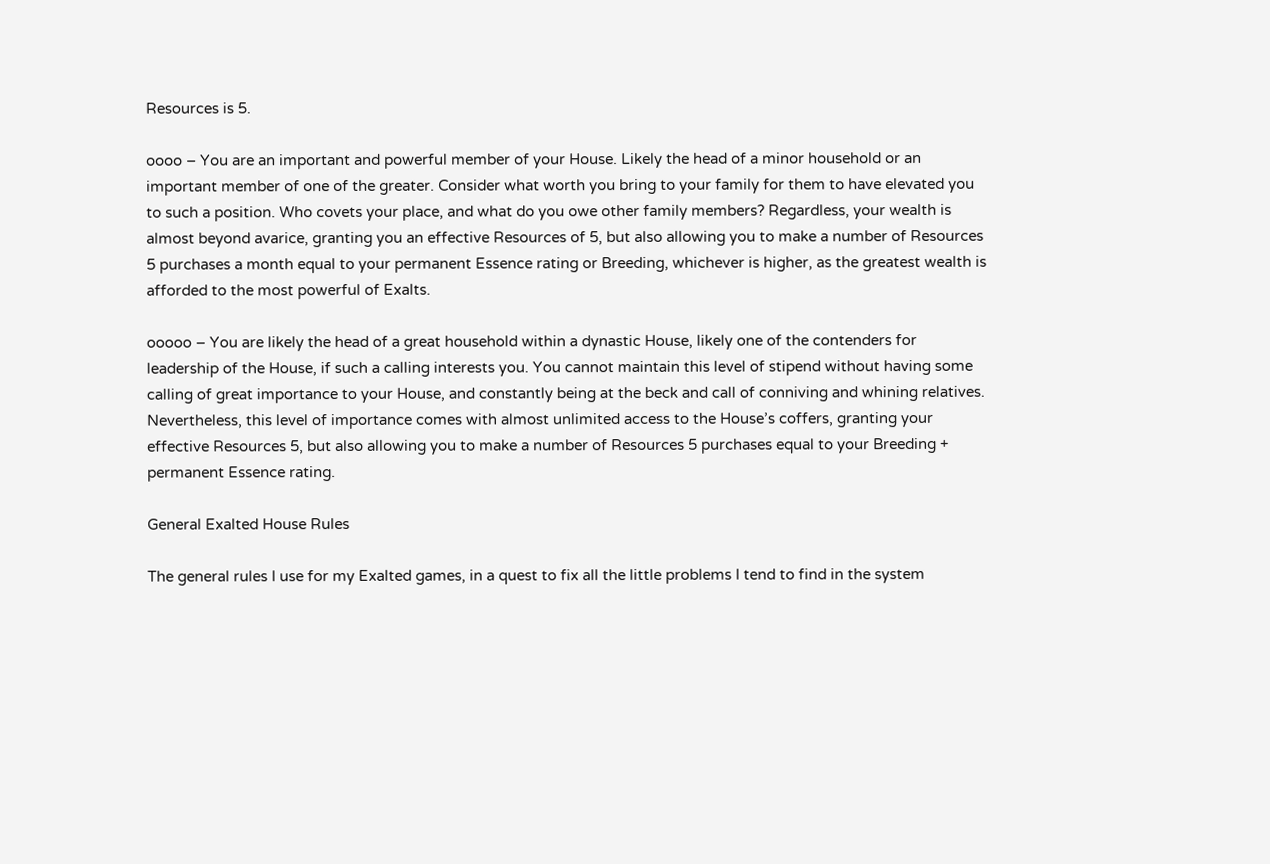Resources is 5.

oooo – You are an important and powerful member of your House. Likely the head of a minor household or an important member of one of the greater. Consider what worth you bring to your family for them to have elevated you to such a position. Who covets your place, and what do you owe other family members? Regardless, your wealth is almost beyond avarice, granting you an effective Resources of 5, but also allowing you to make a number of Resources 5 purchases a month equal to your permanent Essence rating or Breeding, whichever is higher, as the greatest wealth is afforded to the most powerful of Exalts.

ooooo – You are likely the head of a great household within a dynastic House, likely one of the contenders for leadership of the House, if such a calling interests you. You cannot maintain this level of stipend without having some calling of great importance to your House, and constantly being at the beck and call of conniving and whining relatives. Nevertheless, this level of importance comes with almost unlimited access to the House’s coffers, granting your effective Resources 5, but also allowing you to make a number of Resources 5 purchases equal to your Breeding + permanent Essence rating.

General Exalted House Rules

The general rules I use for my Exalted games, in a quest to fix all the little problems I tend to find in the system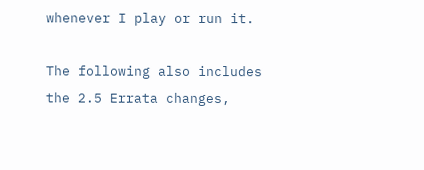whenever I play or run it.

The following also includes the 2.5 Errata changes,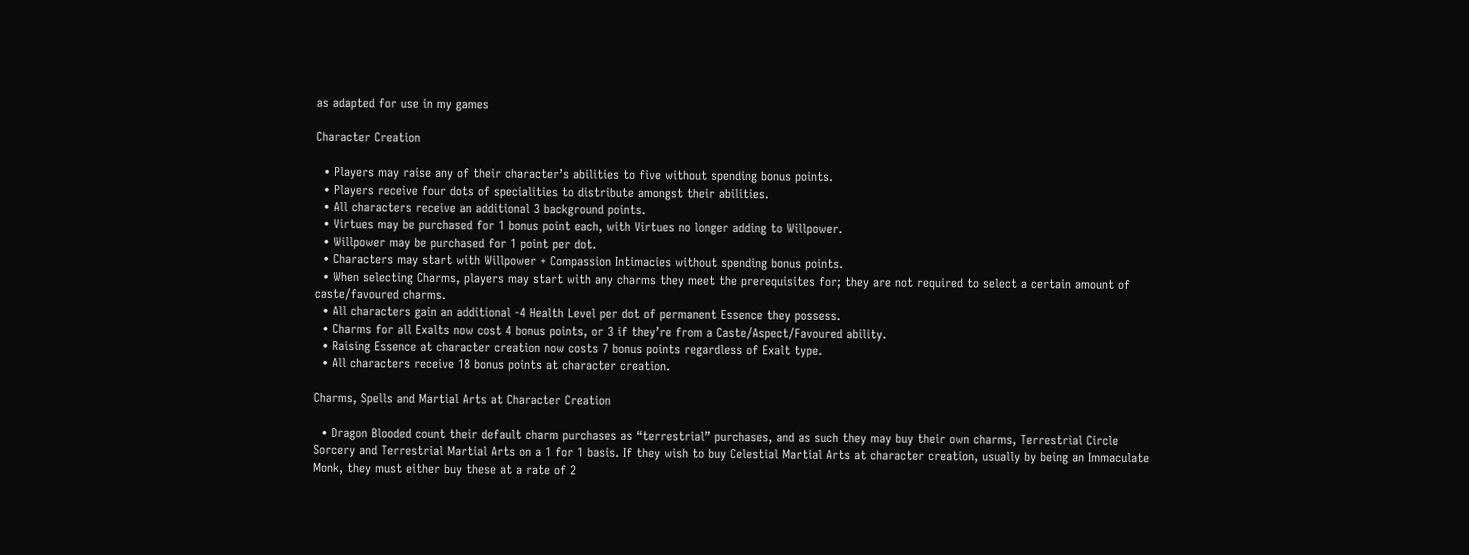as adapted for use in my games

Character Creation

  • Players may raise any of their character’s abilities to five without spending bonus points.
  • Players receive four dots of specialities to distribute amongst their abilities.
  • All characters receive an additional 3 background points.
  • Virtues may be purchased for 1 bonus point each, with Virtues no longer adding to Willpower.
  • Willpower may be purchased for 1 point per dot.
  • Characters may start with Willpower + Compassion Intimacies without spending bonus points.
  • When selecting Charms, players may start with any charms they meet the prerequisites for; they are not required to select a certain amount of caste/favoured charms.
  • All characters gain an additional -4 Health Level per dot of permanent Essence they possess.
  • Charms for all Exalts now cost 4 bonus points, or 3 if they’re from a Caste/Aspect/Favoured ability.
  • Raising Essence at character creation now costs 7 bonus points regardless of Exalt type.
  • All characters receive 18 bonus points at character creation.

Charms, Spells and Martial Arts at Character Creation

  • Dragon Blooded count their default charm purchases as “terrestrial” purchases, and as such they may buy their own charms, Terrestrial Circle Sorcery and Terrestrial Martial Arts on a 1 for 1 basis. If they wish to buy Celestial Martial Arts at character creation, usually by being an Immaculate Monk, they must either buy these at a rate of 2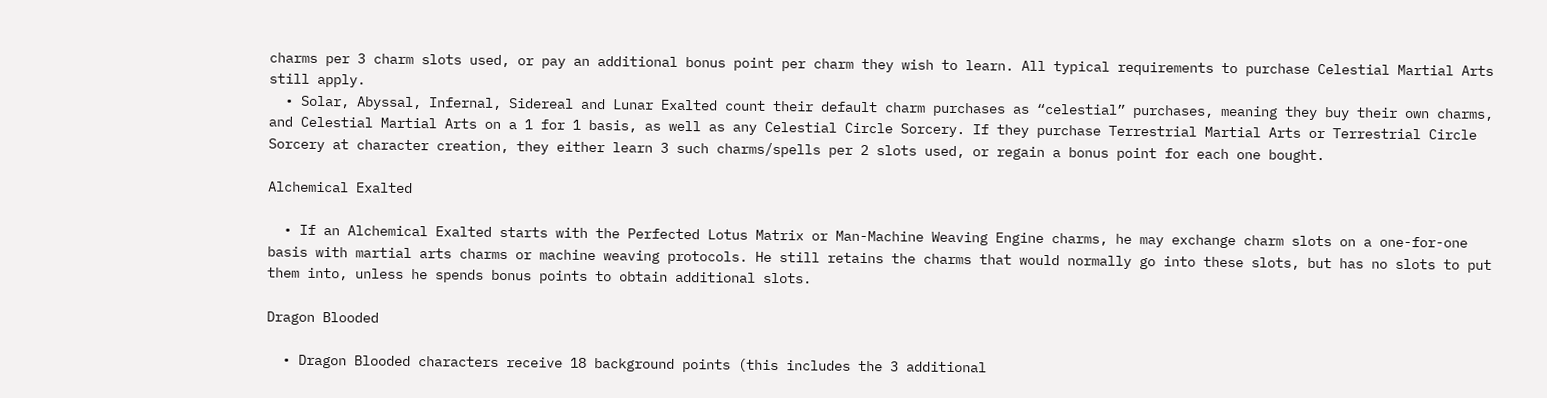charms per 3 charm slots used, or pay an additional bonus point per charm they wish to learn. All typical requirements to purchase Celestial Martial Arts still apply.
  • Solar, Abyssal, Infernal, Sidereal and Lunar Exalted count their default charm purchases as “celestial” purchases, meaning they buy their own charms, and Celestial Martial Arts on a 1 for 1 basis, as well as any Celestial Circle Sorcery. If they purchase Terrestrial Martial Arts or Terrestrial Circle Sorcery at character creation, they either learn 3 such charms/spells per 2 slots used, or regain a bonus point for each one bought.

Alchemical Exalted

  • If an Alchemical Exalted starts with the Perfected Lotus Matrix or Man-Machine Weaving Engine charms, he may exchange charm slots on a one-for-one basis with martial arts charms or machine weaving protocols. He still retains the charms that would normally go into these slots, but has no slots to put them into, unless he spends bonus points to obtain additional slots.

Dragon Blooded

  • Dragon Blooded characters receive 18 background points (this includes the 3 additional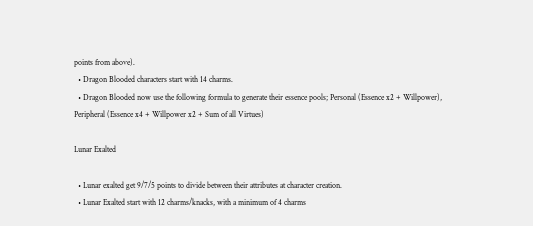points from above).
  • Dragon Blooded characters start with 14 charms.
  • Dragon Blooded now use the following formula to generate their essence pools; Personal (Essence x2 + Willpower), Peripheral (Essence x4 + Willpower x2 + Sum of all Virtues)

Lunar Exalted

  • Lunar exalted get 9/7/5 points to divide between their attributes at character creation.
  • Lunar Exalted start with 12 charms/knacks, with a minimum of 4 charms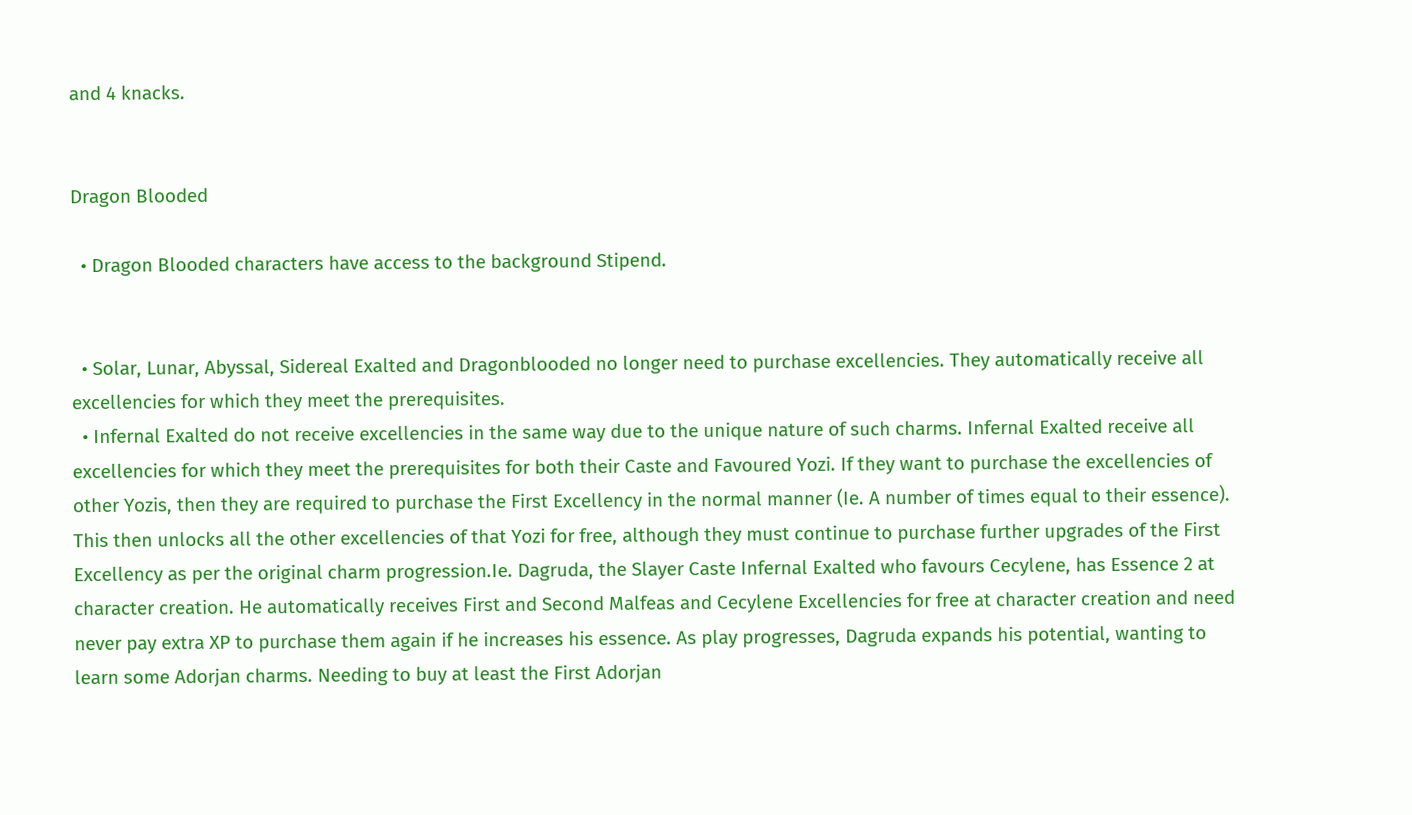and 4 knacks.


Dragon Blooded

  • Dragon Blooded characters have access to the background Stipend.


  • Solar, Lunar, Abyssal, Sidereal Exalted and Dragonblooded no longer need to purchase excellencies. They automatically receive all excellencies for which they meet the prerequisites.
  • Infernal Exalted do not receive excellencies in the same way due to the unique nature of such charms. Infernal Exalted receive all excellencies for which they meet the prerequisites for both their Caste and Favoured Yozi. If they want to purchase the excellencies of other Yozis, then they are required to purchase the First Excellency in the normal manner (Ie. A number of times equal to their essence). This then unlocks all the other excellencies of that Yozi for free, although they must continue to purchase further upgrades of the First Excellency as per the original charm progression.Ie. Dagruda, the Slayer Caste Infernal Exalted who favours Cecylene, has Essence 2 at character creation. He automatically receives First and Second Malfeas and Cecylene Excellencies for free at character creation and need never pay extra XP to purchase them again if he increases his essence. As play progresses, Dagruda expands his potential, wanting to learn some Adorjan charms. Needing to buy at least the First Adorjan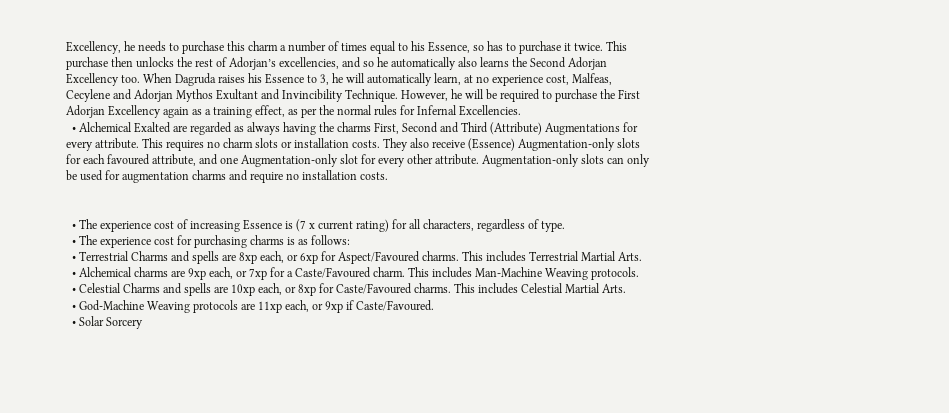Excellency, he needs to purchase this charm a number of times equal to his Essence, so has to purchase it twice. This purchase then unlocks the rest of Adorjan’s excellencies, and so he automatically also learns the Second Adorjan Excellency too. When Dagruda raises his Essence to 3, he will automatically learn, at no experience cost, Malfeas, Cecylene and Adorjan Mythos Exultant and Invincibility Technique. However, he will be required to purchase the First Adorjan Excellency again as a training effect, as per the normal rules for Infernal Excellencies.
  • Alchemical Exalted are regarded as always having the charms First, Second and Third (Attribute) Augmentations for every attribute. This requires no charm slots or installation costs. They also receive (Essence) Augmentation-only slots for each favoured attribute, and one Augmentation-only slot for every other attribute. Augmentation-only slots can only be used for augmentation charms and require no installation costs.


  • The experience cost of increasing Essence is (7 x current rating) for all characters, regardless of type.
  • The experience cost for purchasing charms is as follows:
  • Terrestrial Charms and spells are 8xp each, or 6xp for Aspect/Favoured charms. This includes Terrestrial Martial Arts.
  • Alchemical charms are 9xp each, or 7xp for a Caste/Favoured charm. This includes Man-Machine Weaving protocols.
  • Celestial Charms and spells are 10xp each, or 8xp for Caste/Favoured charms. This includes Celestial Martial Arts.
  • God-Machine Weaving protocols are 11xp each, or 9xp if Caste/Favoured.
  • Solar Sorcery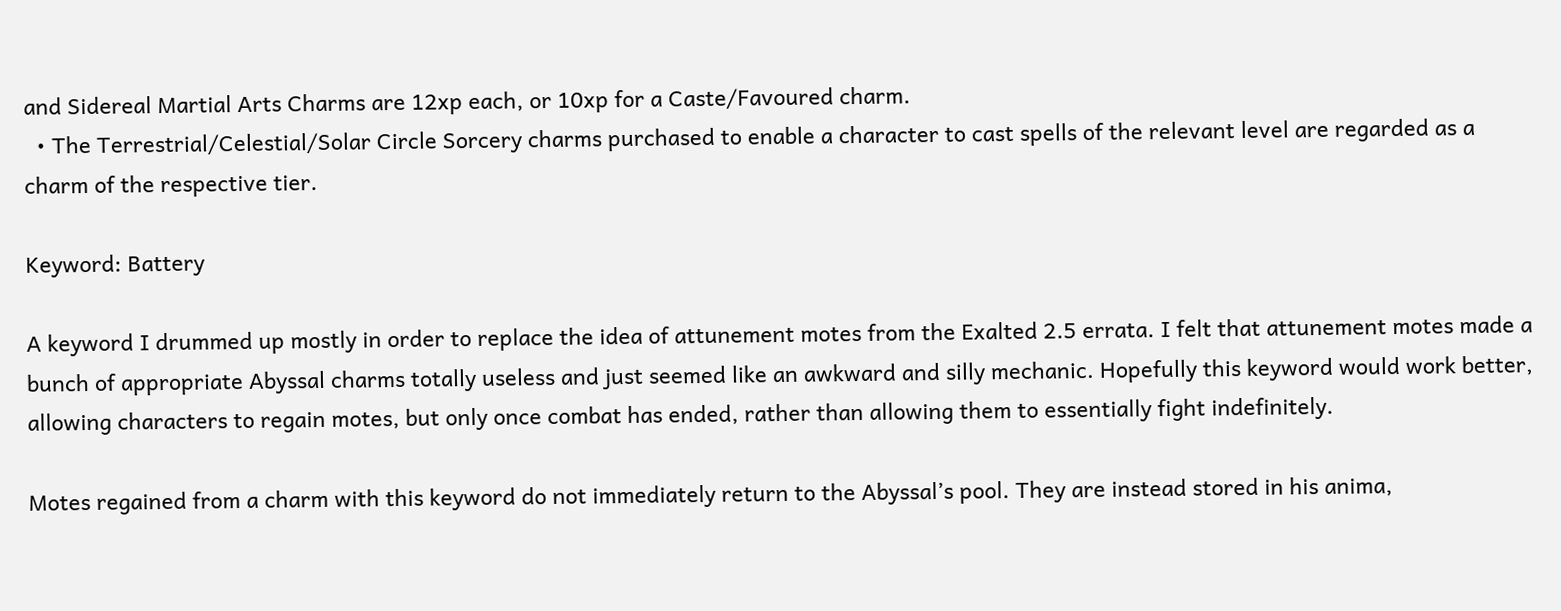and Sidereal Martial Arts Charms are 12xp each, or 10xp for a Caste/Favoured charm.
  • The Terrestrial/Celestial/Solar Circle Sorcery charms purchased to enable a character to cast spells of the relevant level are regarded as a charm of the respective tier.

Keyword: Battery

A keyword I drummed up mostly in order to replace the idea of attunement motes from the Exalted 2.5 errata. I felt that attunement motes made a bunch of appropriate Abyssal charms totally useless and just seemed like an awkward and silly mechanic. Hopefully this keyword would work better, allowing characters to regain motes, but only once combat has ended, rather than allowing them to essentially fight indefinitely.

Motes regained from a charm with this keyword do not immediately return to the Abyssal’s pool. They are instead stored in his anima,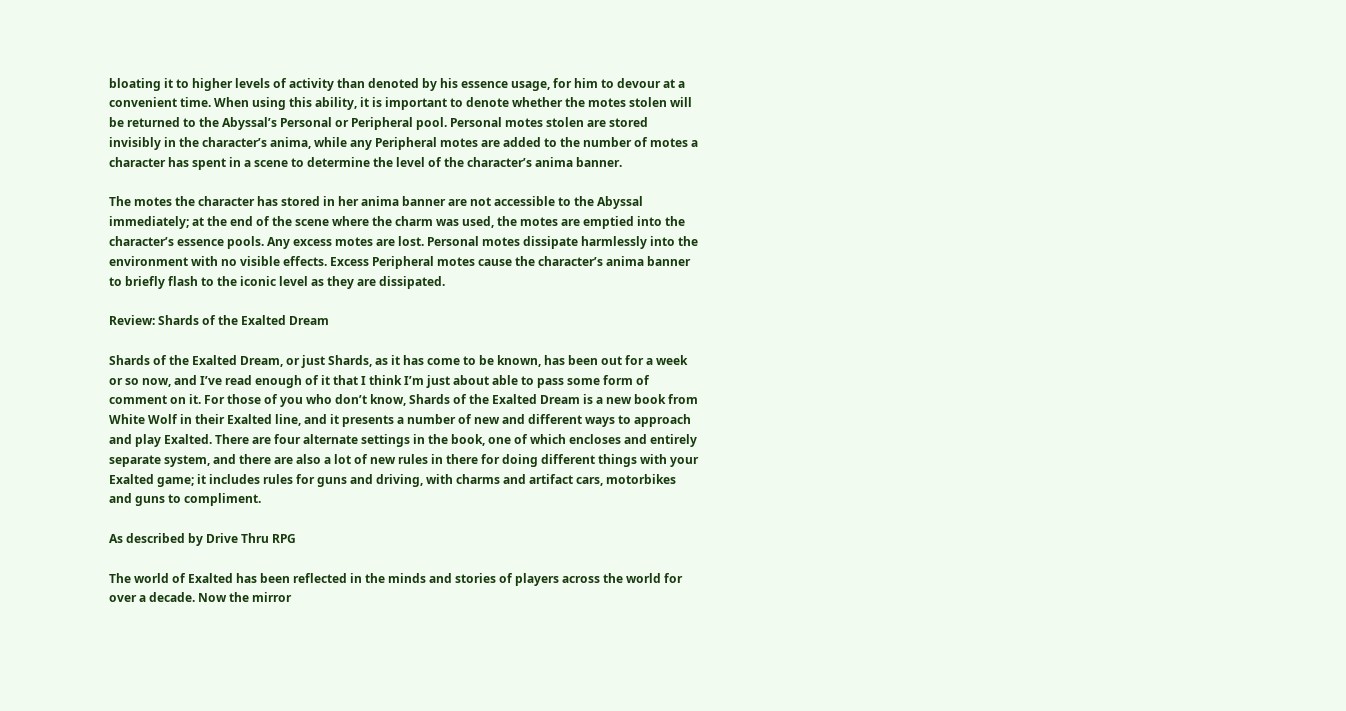bloating it to higher levels of activity than denoted by his essence usage, for him to devour at a convenient time. When using this ability, it is important to denote whether the motes stolen will be returned to the Abyssal’s Personal or Peripheral pool. Personal motes stolen are stored invisibly in the character’s anima, while any Peripheral motes are added to the number of motes a character has spent in a scene to determine the level of the character’s anima banner.

The motes the character has stored in her anima banner are not accessible to the Abyssal immediately; at the end of the scene where the charm was used, the motes are emptied into the character’s essence pools. Any excess motes are lost. Personal motes dissipate harmlessly into the environment with no visible effects. Excess Peripheral motes cause the character’s anima banner to briefly flash to the iconic level as they are dissipated.

Review: Shards of the Exalted Dream

Shards of the Exalted Dream, or just Shards, as it has come to be known, has been out for a week or so now, and I’ve read enough of it that I think I’m just about able to pass some form of comment on it. For those of you who don’t know, Shards of the Exalted Dream is a new book from White Wolf in their Exalted line, and it presents a number of new and different ways to approach and play Exalted. There are four alternate settings in the book, one of which encloses and entirely separate system, and there are also a lot of new rules in there for doing different things with your Exalted game; it includes rules for guns and driving, with charms and artifact cars, motorbikes and guns to compliment.

As described by Drive Thru RPG

The world of Exalted has been reflected in the minds and stories of players across the world for over a decade. Now the mirror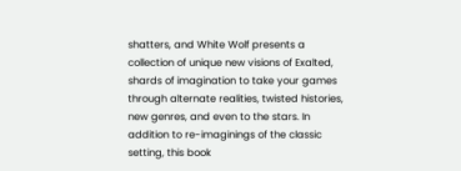shatters, and White Wolf presents a collection of unique new visions of Exalted, shards of imagination to take your games through alternate realities, twisted histories, new genres, and even to the stars. In addition to re-imaginings of the classic setting, this book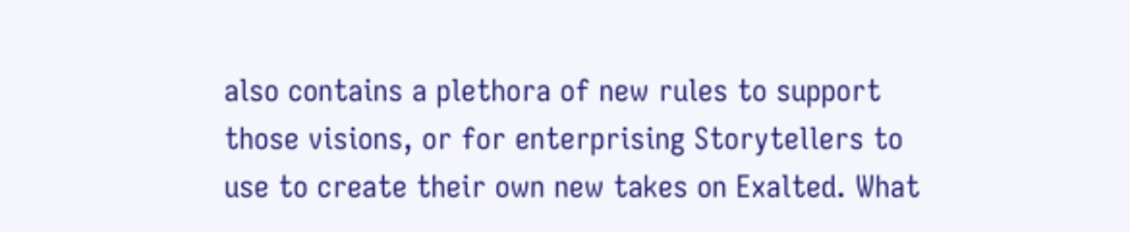also contains a plethora of new rules to support those visions, or for enterprising Storytellers to use to create their own new takes on Exalted. What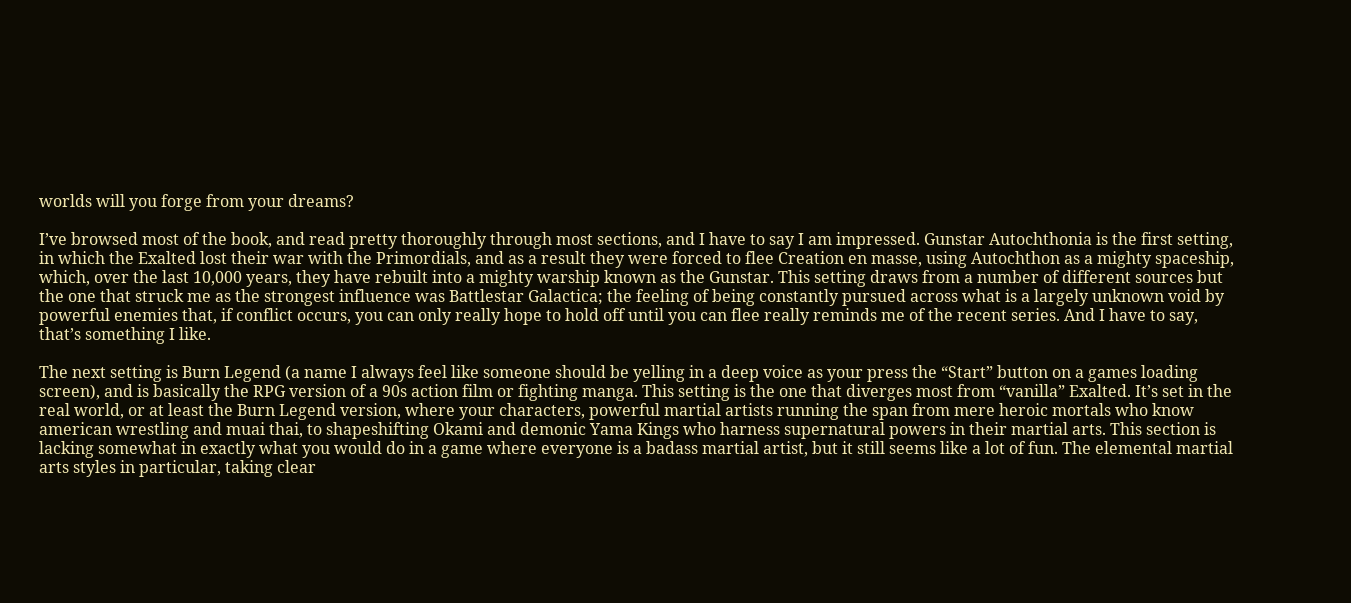worlds will you forge from your dreams?

I’ve browsed most of the book, and read pretty thoroughly through most sections, and I have to say I am impressed. Gunstar Autochthonia is the first setting, in which the Exalted lost their war with the Primordials, and as a result they were forced to flee Creation en masse, using Autochthon as a mighty spaceship, which, over the last 10,000 years, they have rebuilt into a mighty warship known as the Gunstar. This setting draws from a number of different sources but the one that struck me as the strongest influence was Battlestar Galactica; the feeling of being constantly pursued across what is a largely unknown void by powerful enemies that, if conflict occurs, you can only really hope to hold off until you can flee really reminds me of the recent series. And I have to say, that’s something I like.

The next setting is Burn Legend (a name I always feel like someone should be yelling in a deep voice as your press the “Start” button on a games loading screen), and is basically the RPG version of a 90s action film or fighting manga. This setting is the one that diverges most from “vanilla” Exalted. It’s set in the real world, or at least the Burn Legend version, where your characters, powerful martial artists running the span from mere heroic mortals who know american wrestling and muai thai, to shapeshifting Okami and demonic Yama Kings who harness supernatural powers in their martial arts. This section is lacking somewhat in exactly what you would do in a game where everyone is a badass martial artist, but it still seems like a lot of fun. The elemental martial arts styles in particular, taking clear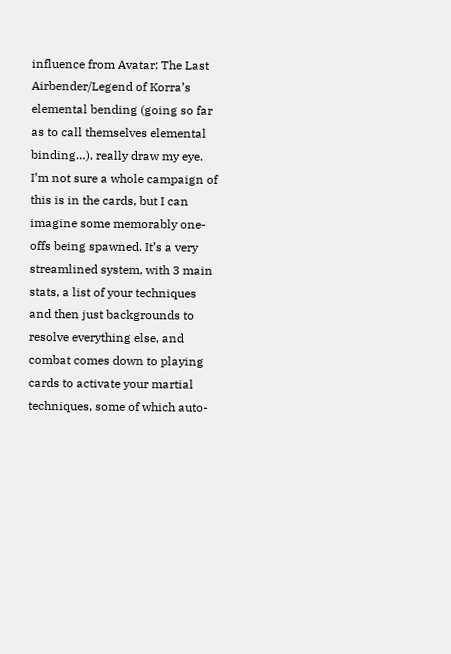influence from Avatar: The Last Airbender/Legend of Korra’s elemental bending (going so far as to call themselves elemental binding…), really draw my eye. I’m not sure a whole campaign of this is in the cards, but I can imagine some memorably one-offs being spawned. It’s a very streamlined system, with 3 main stats, a list of your techniques and then just backgrounds to resolve everything else, and combat comes down to playing cards to activate your martial techniques, some of which auto-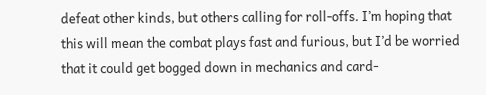defeat other kinds, but others calling for roll-offs. I’m hoping that this will mean the combat plays fast and furious, but I’d be worried that it could get bogged down in mechanics and card-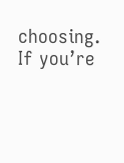choosing. If you’re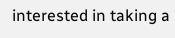interested in taking a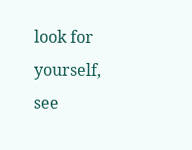look for yourself, see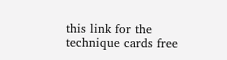this link for the technique cards free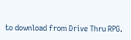to download from Drive Thru RPG.